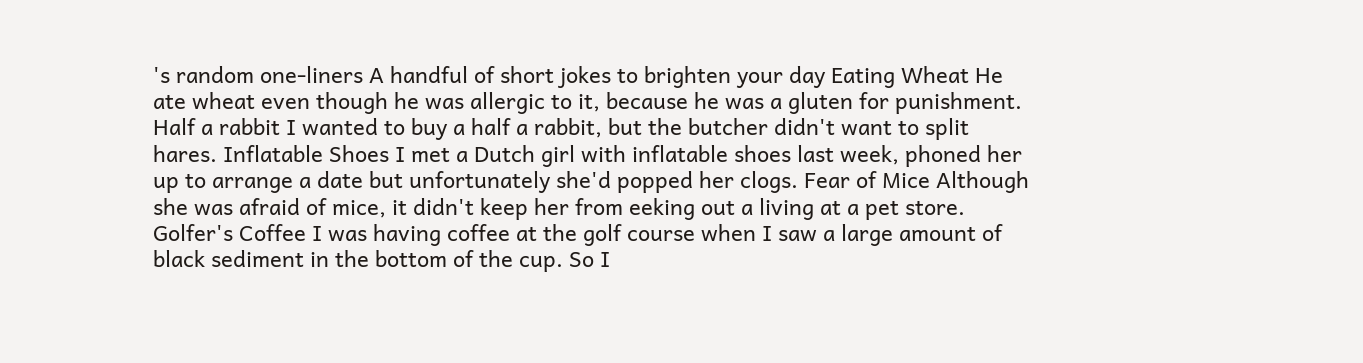's random one-liners A handful of short jokes to brighten your day Eating Wheat He ate wheat even though he was allergic to it, because he was a gluten for punishment. Half a rabbit I wanted to buy a half a rabbit, but the butcher didn't want to split hares. Inflatable Shoes I met a Dutch girl with inflatable shoes last week, phoned her up to arrange a date but unfortunately she'd popped her clogs. Fear of Mice Although she was afraid of mice, it didn't keep her from eeking out a living at a pet store. Golfer's Coffee I was having coffee at the golf course when I saw a large amount of black sediment in the bottom of the cup. So I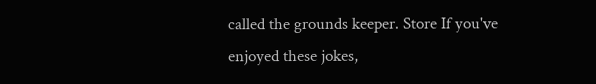called the grounds keeper. Store If you've enjoyed these jokes,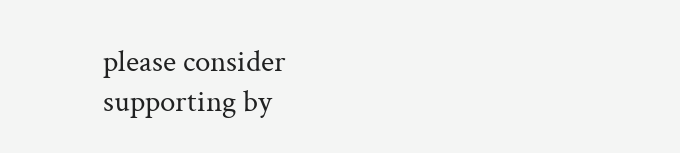please consider supporting by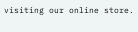visiting our online store.